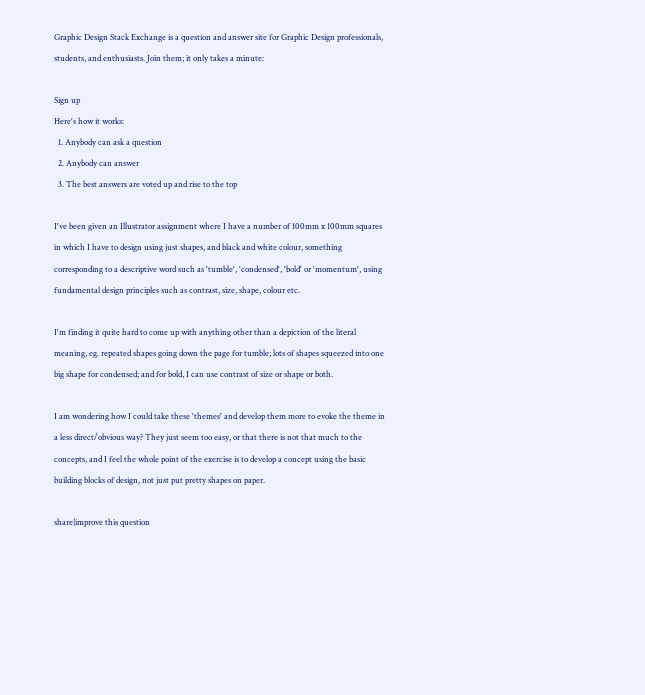Graphic Design Stack Exchange is a question and answer site for Graphic Design professionals, students, and enthusiasts. Join them; it only takes a minute:

Sign up
Here's how it works:
  1. Anybody can ask a question
  2. Anybody can answer
  3. The best answers are voted up and rise to the top

I've been given an Illustrator assignment where I have a number of 100mm x 100mm squares in which I have to design using just shapes, and black and white colour, something corresponding to a descriptive word such as 'tumble', 'condensed', 'bold' or 'momentum', using fundamental design principles such as contrast, size, shape, colour etc.

I'm finding it quite hard to come up with anything other than a depiction of the literal meaning, eg. repeated shapes going down the page for tumble; lots of shapes squeezed into one big shape for condensed; and for bold, I can use contrast of size or shape or both.

I am wondering how I could take these 'themes' and develop them more to evoke the theme in a less direct/obvious way? They just seem too easy, or that there is not that much to the concepts, and I feel the whole point of the exercise is to develop a concept using the basic building blocks of design, not just put pretty shapes on paper.

share|improve this question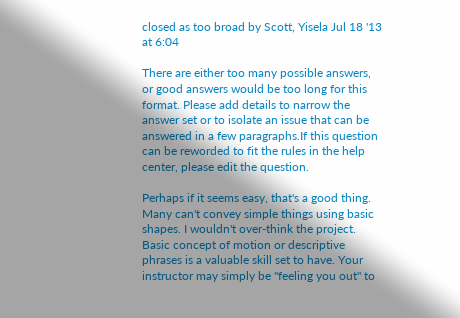closed as too broad by Scott, Yisela Jul 18 '13 at 6:04

There are either too many possible answers, or good answers would be too long for this format. Please add details to narrow the answer set or to isolate an issue that can be answered in a few paragraphs.If this question can be reworded to fit the rules in the help center, please edit the question.

Perhaps if it seems easy, that's a good thing. Many can't convey simple things using basic shapes. I wouldn't over-think the project. Basic concept of motion or descriptive phrases is a valuable skill set to have. Your instructor may simply be "feeling you out" to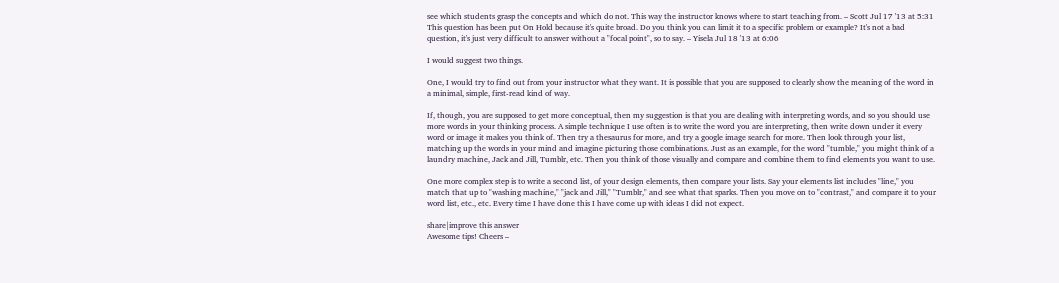see which students grasp the concepts and which do not. This way the instructor knows where to start teaching from. – Scott Jul 17 '13 at 5:31
This question has been put On Hold because it's quite broad. Do you think you can limit it to a specific problem or example? It's not a bad question, it's just very difficult to answer without a "focal point", so to say. – Yisela Jul 18 '13 at 6:06

I would suggest two things.

One, I would try to find out from your instructor what they want. It is possible that you are supposed to clearly show the meaning of the word in a minimal, simple, first-read kind of way.

If, though, you are supposed to get more conceptual, then my suggestion is that you are dealing with interpreting words, and so you should use more words in your thinking process. A simple technique I use often is to write the word you are interpreting, then write down under it every word or image it makes you think of. Then try a thesaurus for more, and try a google image search for more. Then look through your list, matching up the words in your mind and imagine picturing those combinations. Just as an example, for the word "tumble," you might think of a laundry machine, Jack and Jill, Tumblr, etc. Then you think of those visually and compare and combine them to find elements you want to use.

One more complex step is to write a second list, of your design elements, then compare your lists. Say your elements list includes "line," you match that up to "washing machine," "jack and Jill," "Tumblr," and see what that sparks. Then you move on to "contrast," and compare it to your word list, etc., etc. Every time I have done this I have come up with ideas I did not expect.

share|improve this answer
Awesome tips! Cheers –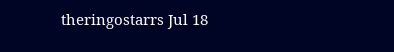theringostarrs Jul 18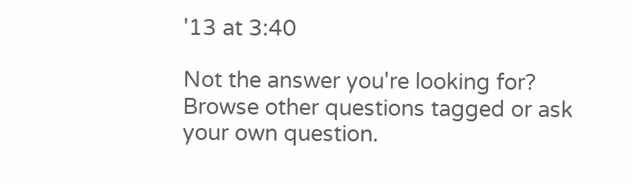'13 at 3:40

Not the answer you're looking for? Browse other questions tagged or ask your own question.